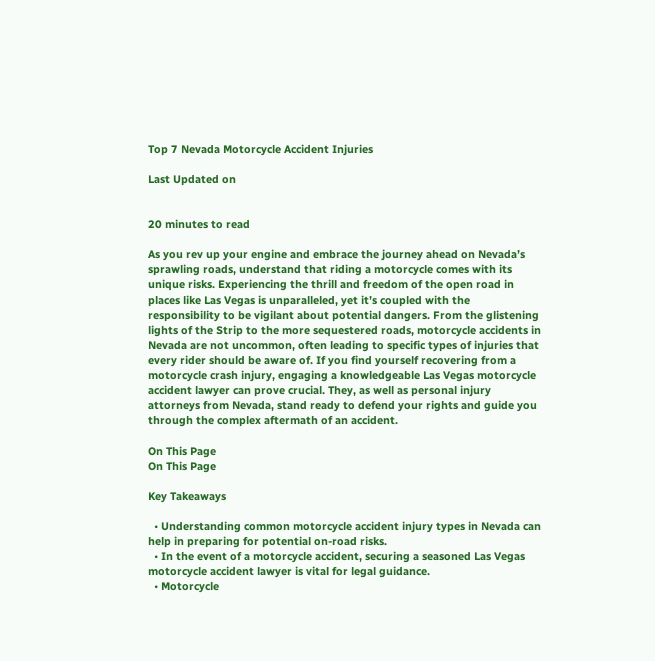Top 7 Nevada Motorcycle Accident Injuries

Last Updated on


20 minutes to read

As you rev up your engine and embrace the journey ahead on Nevada’s sprawling roads, understand that riding a motorcycle comes with its unique risks. Experiencing the thrill and freedom of the open road in places like Las Vegas is unparalleled, yet it’s coupled with the responsibility to be vigilant about potential dangers. From the glistening lights of the Strip to the more sequestered roads, motorcycle accidents in Nevada are not uncommon, often leading to specific types of injuries that every rider should be aware of. If you find yourself recovering from a motorcycle crash injury, engaging a knowledgeable Las Vegas motorcycle accident lawyer can prove crucial. They, as well as personal injury attorneys from Nevada, stand ready to defend your rights and guide you through the complex aftermath of an accident.

On This Page
On This Page

Key Takeaways

  • Understanding common motorcycle accident injury types in Nevada can help in preparing for potential on-road risks.
  • In the event of a motorcycle accident, securing a seasoned Las Vegas motorcycle accident lawyer is vital for legal guidance.
  • Motorcycle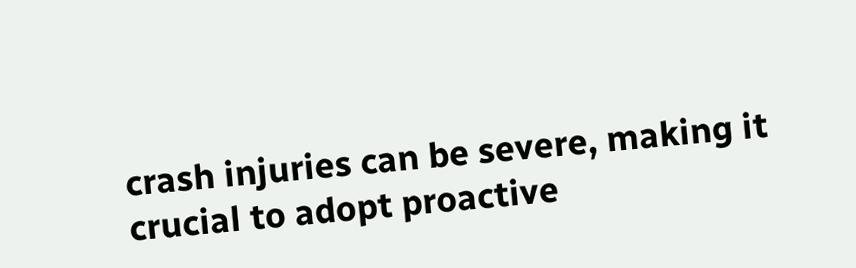crash injuries can be severe, making it crucial to adopt proactive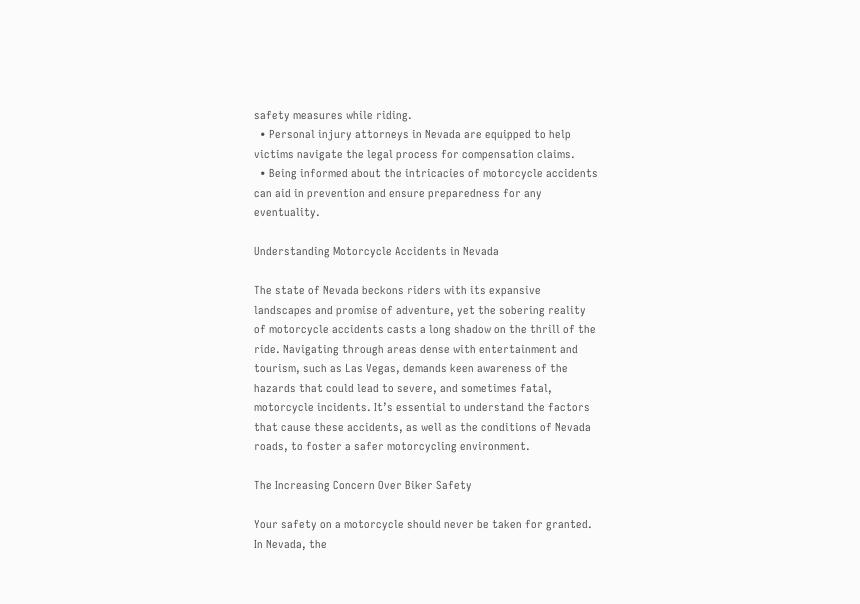safety measures while riding.
  • Personal injury attorneys in Nevada are equipped to help victims navigate the legal process for compensation claims.
  • Being informed about the intricacies of motorcycle accidents can aid in prevention and ensure preparedness for any eventuality.

Understanding Motorcycle Accidents in Nevada

The state of Nevada beckons riders with its expansive landscapes and promise of adventure, yet the sobering reality of motorcycle accidents casts a long shadow on the thrill of the ride. Navigating through areas dense with entertainment and tourism, such as Las Vegas, demands keen awareness of the hazards that could lead to severe, and sometimes fatal, motorcycle incidents. It’s essential to understand the factors that cause these accidents, as well as the conditions of Nevada roads, to foster a safer motorcycling environment.

The Increasing Concern Over Biker Safety

Your safety on a motorcycle should never be taken for granted. In Nevada, the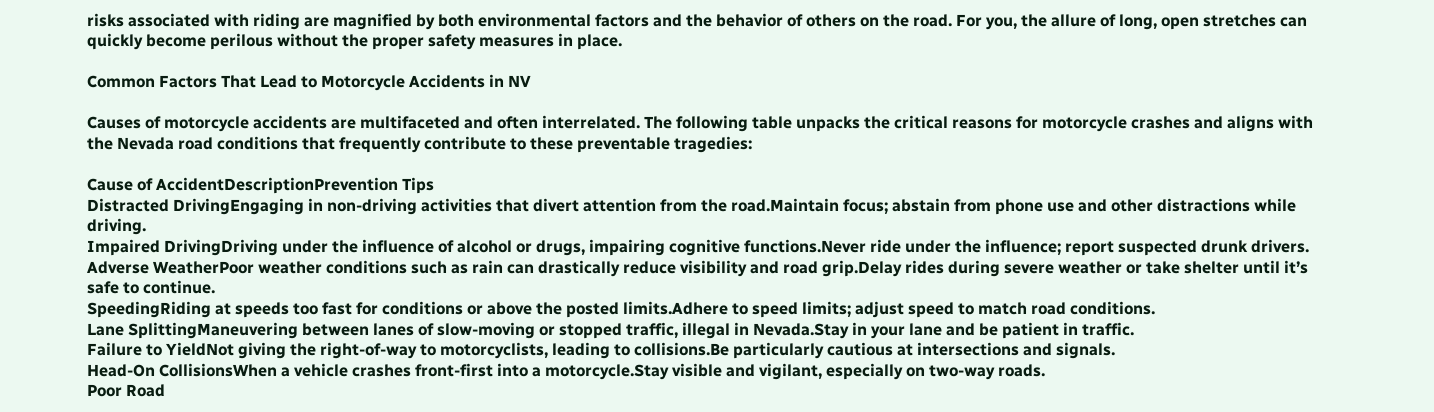risks associated with riding are magnified by both environmental factors and the behavior of others on the road. For you, the allure of long, open stretches can quickly become perilous without the proper safety measures in place.

Common Factors That Lead to Motorcycle Accidents in NV

Causes of motorcycle accidents are multifaceted and often interrelated. The following table unpacks the critical reasons for motorcycle crashes and aligns with the Nevada road conditions that frequently contribute to these preventable tragedies:

Cause of AccidentDescriptionPrevention Tips
Distracted DrivingEngaging in non-driving activities that divert attention from the road.Maintain focus; abstain from phone use and other distractions while driving.
Impaired DrivingDriving under the influence of alcohol or drugs, impairing cognitive functions.Never ride under the influence; report suspected drunk drivers.
Adverse WeatherPoor weather conditions such as rain can drastically reduce visibility and road grip.Delay rides during severe weather or take shelter until it’s safe to continue.
SpeedingRiding at speeds too fast for conditions or above the posted limits.Adhere to speed limits; adjust speed to match road conditions.
Lane SplittingManeuvering between lanes of slow-moving or stopped traffic, illegal in Nevada.Stay in your lane and be patient in traffic.
Failure to YieldNot giving the right-of-way to motorcyclists, leading to collisions.Be particularly cautious at intersections and signals.
Head-On CollisionsWhen a vehicle crashes front-first into a motorcycle.Stay visible and vigilant, especially on two-way roads.
Poor Road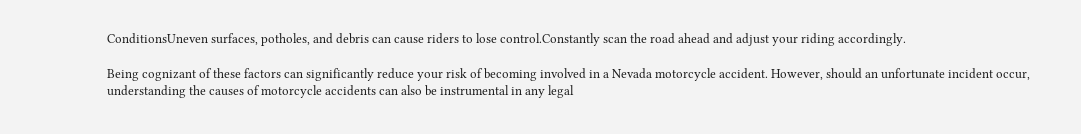ConditionsUneven surfaces, potholes, and debris can cause riders to lose control.Constantly scan the road ahead and adjust your riding accordingly.

Being cognizant of these factors can significantly reduce your risk of becoming involved in a Nevada motorcycle accident. However, should an unfortunate incident occur, understanding the causes of motorcycle accidents can also be instrumental in any legal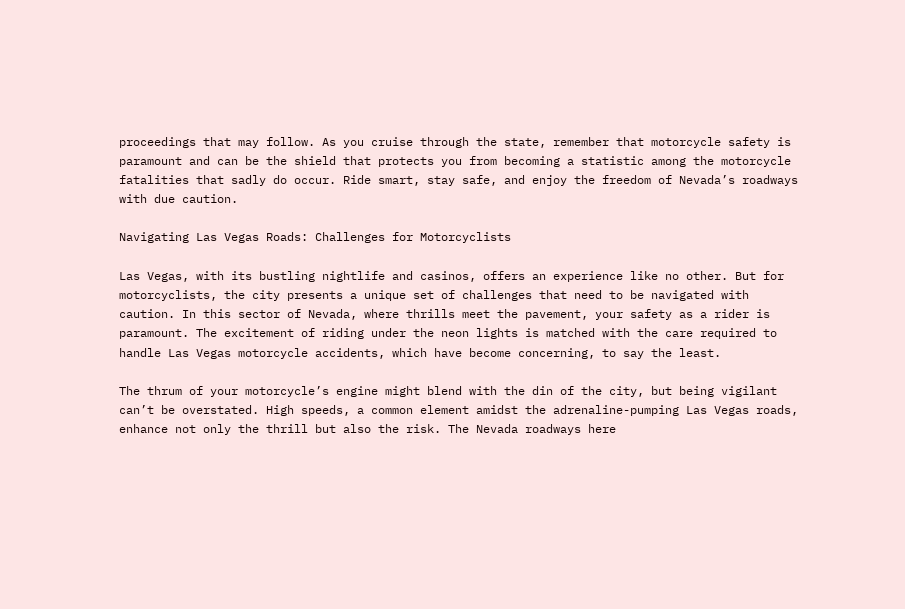proceedings that may follow. As you cruise through the state, remember that motorcycle safety is paramount and can be the shield that protects you from becoming a statistic among the motorcycle fatalities that sadly do occur. Ride smart, stay safe, and enjoy the freedom of Nevada’s roadways with due caution.

Navigating Las Vegas Roads: Challenges for Motorcyclists

Las Vegas, with its bustling nightlife and casinos, offers an experience like no other. But for motorcyclists, the city presents a unique set of challenges that need to be navigated with caution. In this sector of Nevada, where thrills meet the pavement, your safety as a rider is paramount. The excitement of riding under the neon lights is matched with the care required to handle Las Vegas motorcycle accidents, which have become concerning, to say the least.

The thrum of your motorcycle’s engine might blend with the din of the city, but being vigilant can’t be overstated. High speeds, a common element amidst the adrenaline-pumping Las Vegas roads, enhance not only the thrill but also the risk. The Nevada roadways here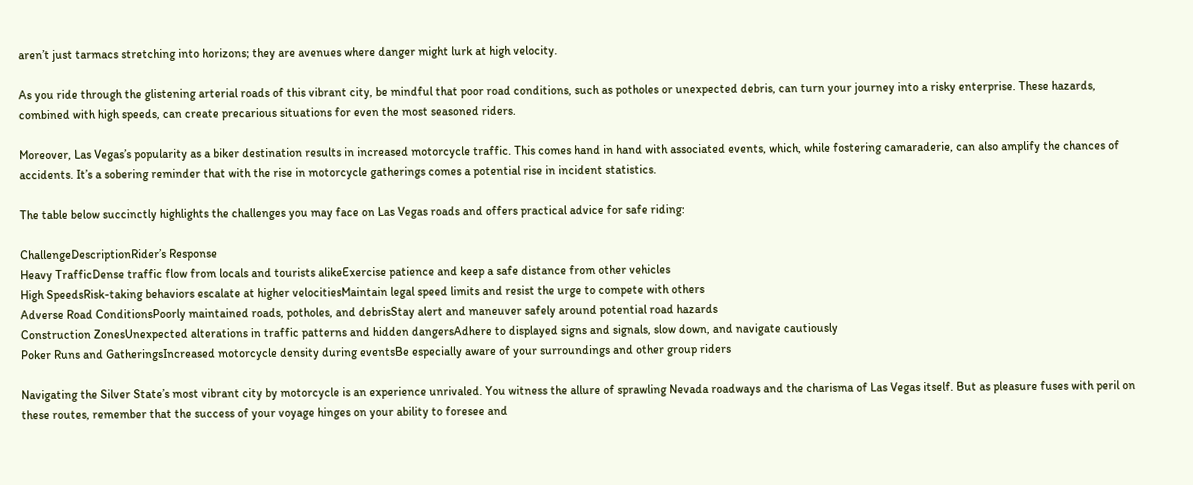aren’t just tarmacs stretching into horizons; they are avenues where danger might lurk at high velocity.

As you ride through the glistening arterial roads of this vibrant city, be mindful that poor road conditions, such as potholes or unexpected debris, can turn your journey into a risky enterprise. These hazards, combined with high speeds, can create precarious situations for even the most seasoned riders.

Moreover, Las Vegas’s popularity as a biker destination results in increased motorcycle traffic. This comes hand in hand with associated events, which, while fostering camaraderie, can also amplify the chances of accidents. It’s a sobering reminder that with the rise in motorcycle gatherings comes a potential rise in incident statistics.

The table below succinctly highlights the challenges you may face on Las Vegas roads and offers practical advice for safe riding:

ChallengeDescriptionRider’s Response
Heavy TrafficDense traffic flow from locals and tourists alikeExercise patience and keep a safe distance from other vehicles
High SpeedsRisk-taking behaviors escalate at higher velocitiesMaintain legal speed limits and resist the urge to compete with others
Adverse Road ConditionsPoorly maintained roads, potholes, and debrisStay alert and maneuver safely around potential road hazards
Construction ZonesUnexpected alterations in traffic patterns and hidden dangersAdhere to displayed signs and signals, slow down, and navigate cautiously
Poker Runs and GatheringsIncreased motorcycle density during eventsBe especially aware of your surroundings and other group riders

Navigating the Silver State’s most vibrant city by motorcycle is an experience unrivaled. You witness the allure of sprawling Nevada roadways and the charisma of Las Vegas itself. But as pleasure fuses with peril on these routes, remember that the success of your voyage hinges on your ability to foresee and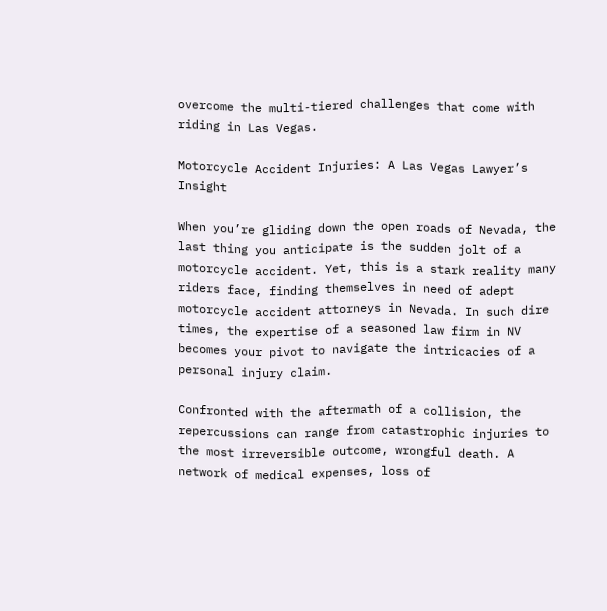overcome the multi-tiered challenges that come with riding in Las Vegas.

Motorcycle Accident Injuries: A Las Vegas Lawyer’s Insight

When you’re gliding down the open roads of Nevada, the last thing you anticipate is the sudden jolt of a motorcycle accident. Yet, this is a stark reality many riders face, finding themselves in need of adept motorcycle accident attorneys in Nevada. In such dire times, the expertise of a seasoned law firm in NV becomes your pivot to navigate the intricacies of a personal injury claim.

Confronted with the aftermath of a collision, the repercussions can range from catastrophic injuries to the most irreversible outcome, wrongful death. A network of medical expenses, loss of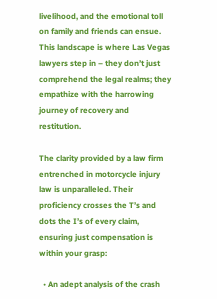livelihood, and the emotional toll on family and friends can ensue. This landscape is where Las Vegas lawyers step in – they don’t just comprehend the legal realms; they empathize with the harrowing journey of recovery and restitution.

The clarity provided by a law firm entrenched in motorcycle injury law is unparalleled. Their proficiency crosses the T’s and dots the I’s of every claim, ensuring just compensation is within your grasp:

  • An adept analysis of the crash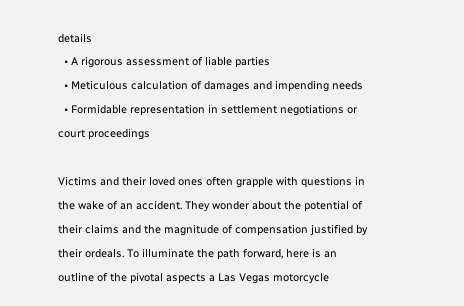details
  • A rigorous assessment of liable parties
  • Meticulous calculation of damages and impending needs
  • Formidable representation in settlement negotiations or court proceedings

Victims and their loved ones often grapple with questions in the wake of an accident. They wonder about the potential of their claims and the magnitude of compensation justified by their ordeals. To illuminate the path forward, here is an outline of the pivotal aspects a Las Vegas motorcycle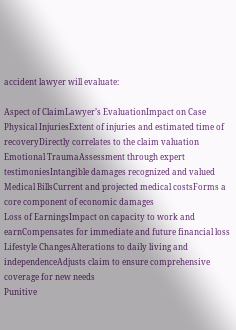accident lawyer will evaluate:

Aspect of ClaimLawyer’s EvaluationImpact on Case
Physical InjuriesExtent of injuries and estimated time of recoveryDirectly correlates to the claim valuation
Emotional TraumaAssessment through expert testimoniesIntangible damages recognized and valued
Medical BillsCurrent and projected medical costsForms a core component of economic damages
Loss of EarningsImpact on capacity to work and earnCompensates for immediate and future financial loss
Lifestyle ChangesAlterations to daily living and independenceAdjusts claim to ensure comprehensive coverage for new needs
Punitive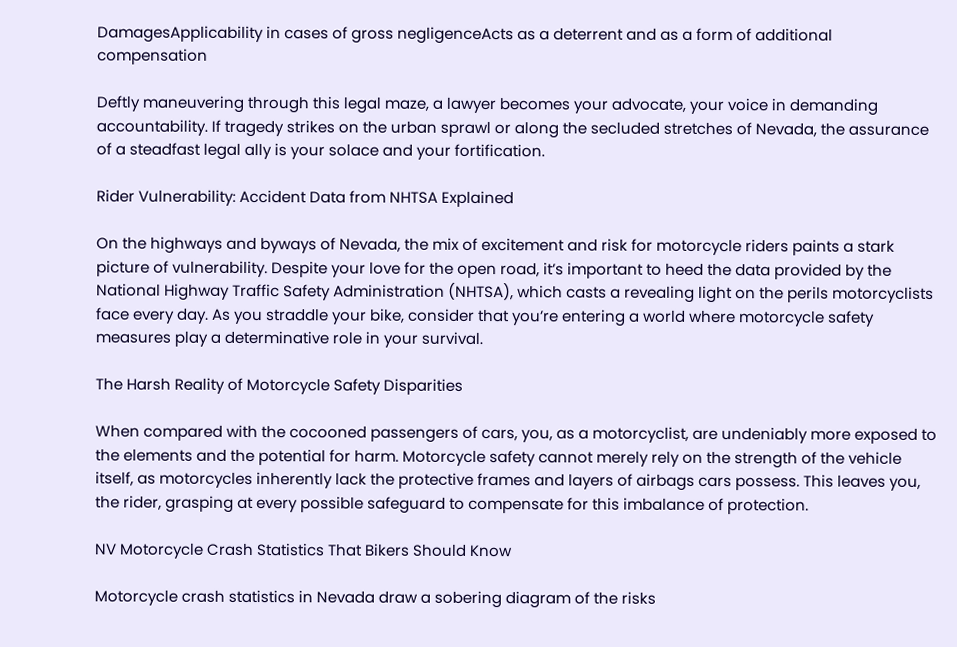DamagesApplicability in cases of gross negligenceActs as a deterrent and as a form of additional compensation

Deftly maneuvering through this legal maze, a lawyer becomes your advocate, your voice in demanding accountability. If tragedy strikes on the urban sprawl or along the secluded stretches of Nevada, the assurance of a steadfast legal ally is your solace and your fortification.

Rider Vulnerability: Accident Data from NHTSA Explained

On the highways and byways of Nevada, the mix of excitement and risk for motorcycle riders paints a stark picture of vulnerability. Despite your love for the open road, it’s important to heed the data provided by the National Highway Traffic Safety Administration (NHTSA), which casts a revealing light on the perils motorcyclists face every day. As you straddle your bike, consider that you’re entering a world where motorcycle safety measures play a determinative role in your survival.

The Harsh Reality of Motorcycle Safety Disparities

When compared with the cocooned passengers of cars, you, as a motorcyclist, are undeniably more exposed to the elements and the potential for harm. Motorcycle safety cannot merely rely on the strength of the vehicle itself, as motorcycles inherently lack the protective frames and layers of airbags cars possess. This leaves you, the rider, grasping at every possible safeguard to compensate for this imbalance of protection.

NV Motorcycle Crash Statistics That Bikers Should Know

Motorcycle crash statistics in Nevada draw a sobering diagram of the risks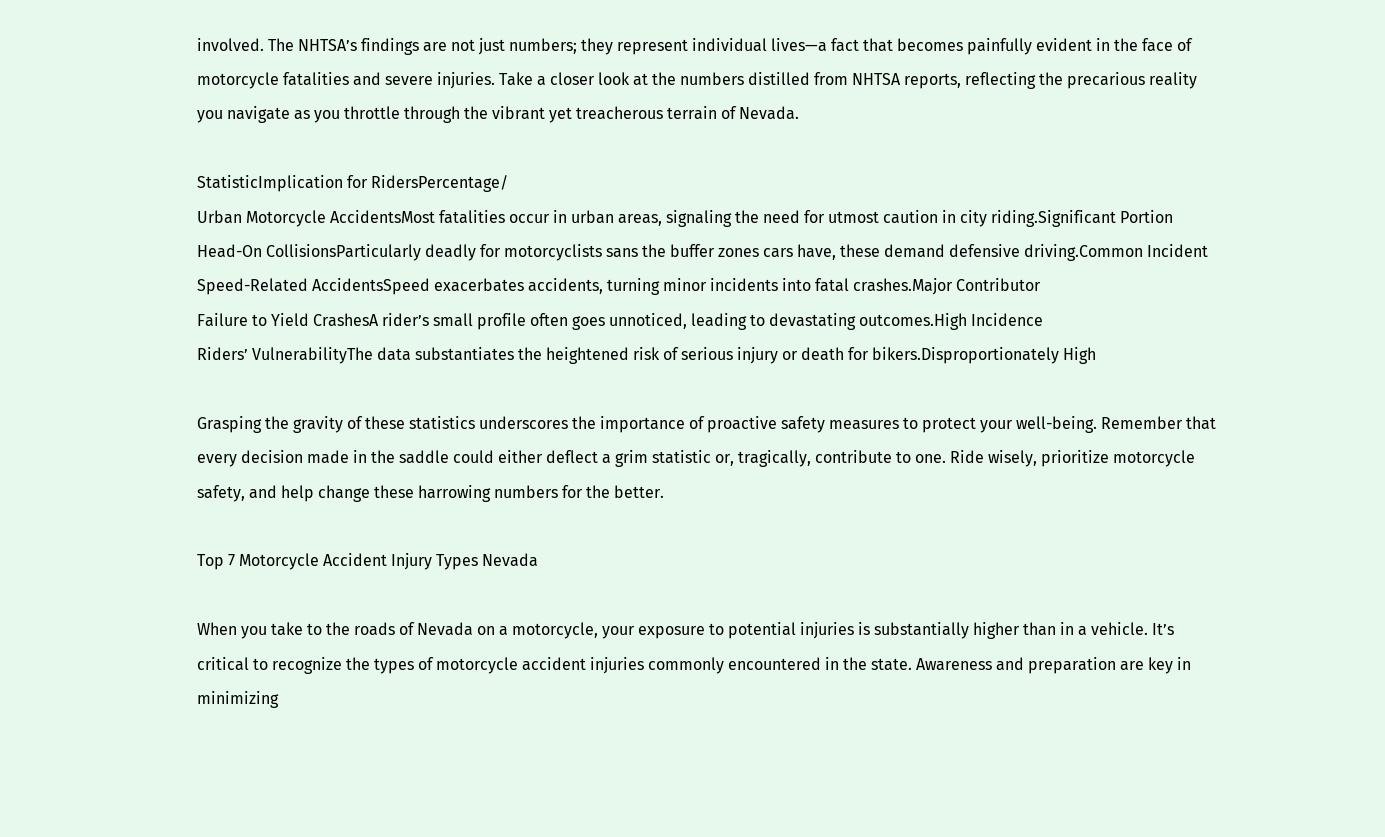involved. The NHTSA’s findings are not just numbers; they represent individual lives—a fact that becomes painfully evident in the face of motorcycle fatalities and severe injuries. Take a closer look at the numbers distilled from NHTSA reports, reflecting the precarious reality you navigate as you throttle through the vibrant yet treacherous terrain of Nevada.

StatisticImplication for RidersPercentage/
Urban Motorcycle AccidentsMost fatalities occur in urban areas, signaling the need for utmost caution in city riding.Significant Portion
Head-On CollisionsParticularly deadly for motorcyclists sans the buffer zones cars have, these demand defensive driving.Common Incident
Speed-Related AccidentsSpeed exacerbates accidents, turning minor incidents into fatal crashes.Major Contributor
Failure to Yield CrashesA rider’s small profile often goes unnoticed, leading to devastating outcomes.High Incidence
Riders’ VulnerabilityThe data substantiates the heightened risk of serious injury or death for bikers.Disproportionately High

Grasping the gravity of these statistics underscores the importance of proactive safety measures to protect your well-being. Remember that every decision made in the saddle could either deflect a grim statistic or, tragically, contribute to one. Ride wisely, prioritize motorcycle safety, and help change these harrowing numbers for the better.

Top 7 Motorcycle Accident Injury Types Nevada

When you take to the roads of Nevada on a motorcycle, your exposure to potential injuries is substantially higher than in a vehicle. It’s critical to recognize the types of motorcycle accident injuries commonly encountered in the state. Awareness and preparation are key in minimizing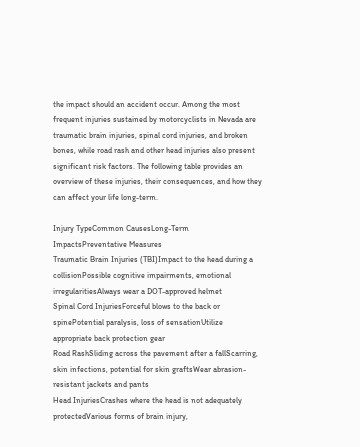the impact should an accident occur. Among the most frequent injuries sustained by motorcyclists in Nevada are traumatic brain injuries, spinal cord injuries, and broken bones, while road rash and other head injuries also present significant risk factors. The following table provides an overview of these injuries, their consequences, and how they can affect your life long-term.

Injury TypeCommon CausesLong-Term ImpactsPreventative Measures
Traumatic Brain Injuries (TBI)Impact to the head during a collisionPossible cognitive impairments, emotional irregularitiesAlways wear a DOT-approved helmet
Spinal Cord InjuriesForceful blows to the back or spinePotential paralysis, loss of sensationUtilize appropriate back protection gear
Road RashSliding across the pavement after a fallScarring, skin infections, potential for skin graftsWear abrasion-resistant jackets and pants
Head InjuriesCrashes where the head is not adequately protectedVarious forms of brain injury,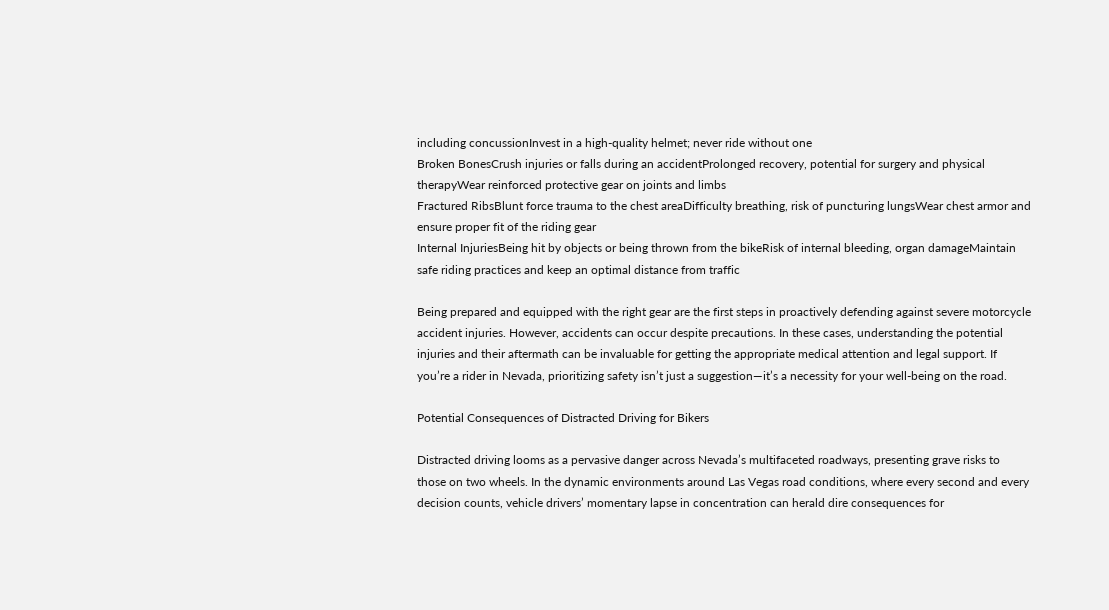including concussionInvest in a high-quality helmet; never ride without one
Broken BonesCrush injuries or falls during an accidentProlonged recovery, potential for surgery and physical therapyWear reinforced protective gear on joints and limbs
Fractured RibsBlunt force trauma to the chest areaDifficulty breathing, risk of puncturing lungsWear chest armor and ensure proper fit of the riding gear
Internal InjuriesBeing hit by objects or being thrown from the bikeRisk of internal bleeding, organ damageMaintain safe riding practices and keep an optimal distance from traffic

Being prepared and equipped with the right gear are the first steps in proactively defending against severe motorcycle accident injuries. However, accidents can occur despite precautions. In these cases, understanding the potential injuries and their aftermath can be invaluable for getting the appropriate medical attention and legal support. If you’re a rider in Nevada, prioritizing safety isn’t just a suggestion—it’s a necessity for your well-being on the road.

Potential Consequences of Distracted Driving for Bikers

Distracted driving looms as a pervasive danger across Nevada’s multifaceted roadways, presenting grave risks to those on two wheels. In the dynamic environments around Las Vegas road conditions, where every second and every decision counts, vehicle drivers’ momentary lapse in concentration can herald dire consequences for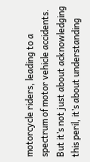motorcycle riders, leading to a spectrum of motor vehicle accidents. But it’s not just about acknowledging this peril, it’s about understanding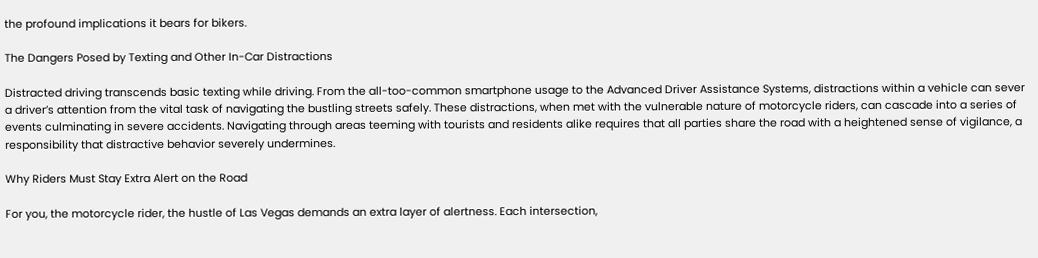the profound implications it bears for bikers.

The Dangers Posed by Texting and Other In-Car Distractions

Distracted driving transcends basic texting while driving. From the all-too-common smartphone usage to the Advanced Driver Assistance Systems, distractions within a vehicle can sever a driver’s attention from the vital task of navigating the bustling streets safely. These distractions, when met with the vulnerable nature of motorcycle riders, can cascade into a series of events culminating in severe accidents. Navigating through areas teeming with tourists and residents alike requires that all parties share the road with a heightened sense of vigilance, a responsibility that distractive behavior severely undermines.

Why Riders Must Stay Extra Alert on the Road

For you, the motorcycle rider, the hustle of Las Vegas demands an extra layer of alertness. Each intersection,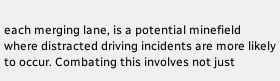each merging lane, is a potential minefield where distracted driving incidents are more likely to occur. Combating this involves not just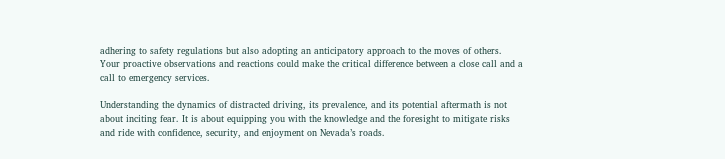adhering to safety regulations but also adopting an anticipatory approach to the moves of others. Your proactive observations and reactions could make the critical difference between a close call and a call to emergency services.

Understanding the dynamics of distracted driving, its prevalence, and its potential aftermath is not about inciting fear. It is about equipping you with the knowledge and the foresight to mitigate risks and ride with confidence, security, and enjoyment on Nevada’s roads.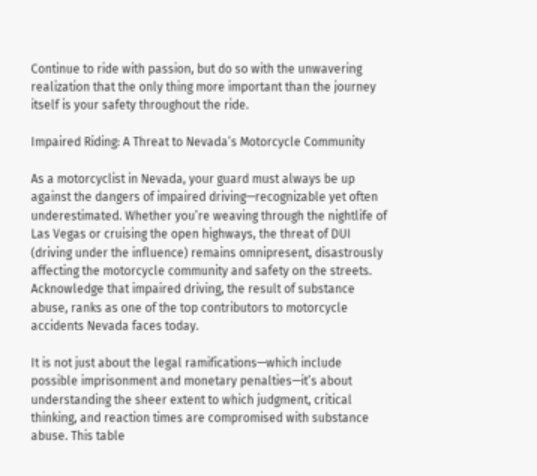Continue to ride with passion, but do so with the unwavering realization that the only thing more important than the journey itself is your safety throughout the ride.

Impaired Riding: A Threat to Nevada’s Motorcycle Community

As a motorcyclist in Nevada, your guard must always be up against the dangers of impaired driving—recognizable yet often underestimated. Whether you’re weaving through the nightlife of Las Vegas or cruising the open highways, the threat of DUI (driving under the influence) remains omnipresent, disastrously affecting the motorcycle community and safety on the streets. Acknowledge that impaired driving, the result of substance abuse, ranks as one of the top contributors to motorcycle accidents Nevada faces today.

It is not just about the legal ramifications—which include possible imprisonment and monetary penalties—it’s about understanding the sheer extent to which judgment, critical thinking, and reaction times are compromised with substance abuse. This table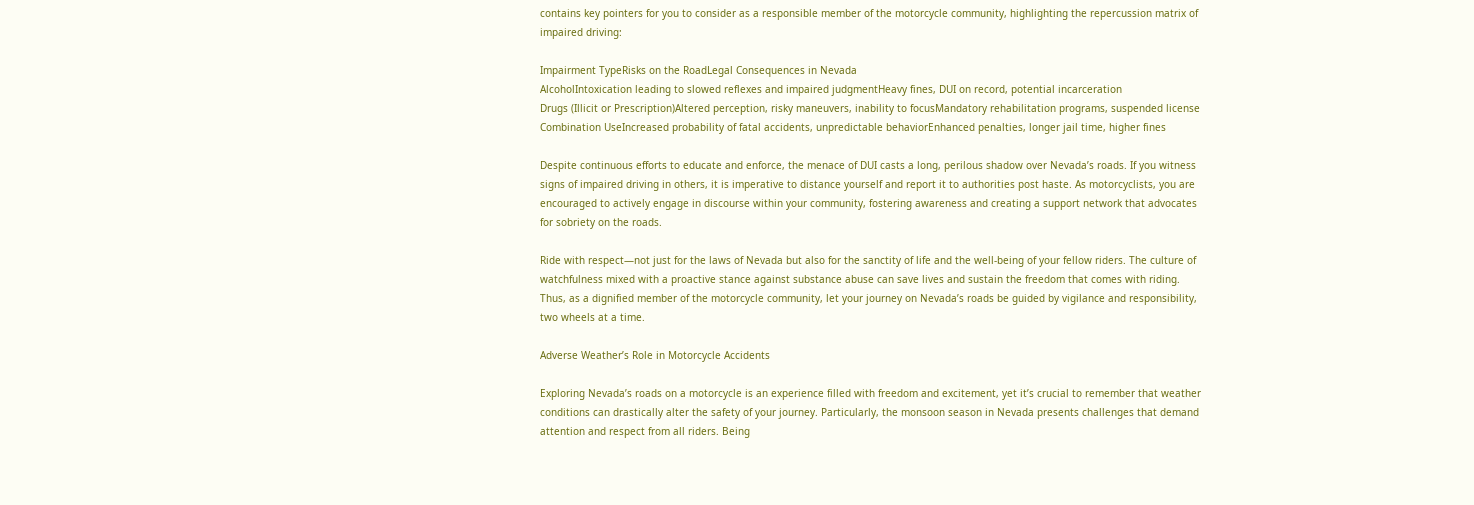contains key pointers for you to consider as a responsible member of the motorcycle community, highlighting the repercussion matrix of impaired driving:

Impairment TypeRisks on the RoadLegal Consequences in Nevada
AlcoholIntoxication leading to slowed reflexes and impaired judgmentHeavy fines, DUI on record, potential incarceration
Drugs (Illicit or Prescription)Altered perception, risky maneuvers, inability to focusMandatory rehabilitation programs, suspended license
Combination UseIncreased probability of fatal accidents, unpredictable behaviorEnhanced penalties, longer jail time, higher fines

Despite continuous efforts to educate and enforce, the menace of DUI casts a long, perilous shadow over Nevada’s roads. If you witness signs of impaired driving in others, it is imperative to distance yourself and report it to authorities post haste. As motorcyclists, you are encouraged to actively engage in discourse within your community, fostering awareness and creating a support network that advocates for sobriety on the roads.

Ride with respect—not just for the laws of Nevada but also for the sanctity of life and the well-being of your fellow riders. The culture of watchfulness mixed with a proactive stance against substance abuse can save lives and sustain the freedom that comes with riding. Thus, as a dignified member of the motorcycle community, let your journey on Nevada’s roads be guided by vigilance and responsibility, two wheels at a time.

Adverse Weather’s Role in Motorcycle Accidents

Exploring Nevada’s roads on a motorcycle is an experience filled with freedom and excitement, yet it’s crucial to remember that weather conditions can drastically alter the safety of your journey. Particularly, the monsoon season in Nevada presents challenges that demand attention and respect from all riders. Being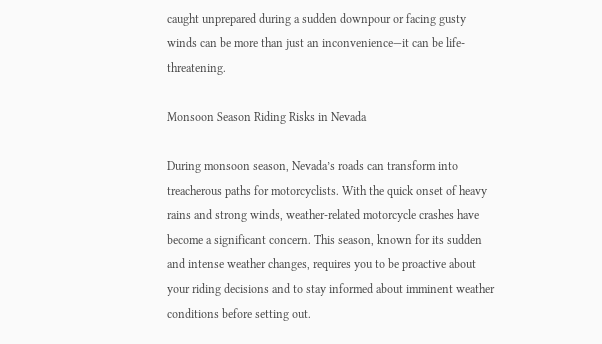caught unprepared during a sudden downpour or facing gusty winds can be more than just an inconvenience—it can be life-threatening.

Monsoon Season Riding Risks in Nevada

During monsoon season, Nevada’s roads can transform into treacherous paths for motorcyclists. With the quick onset of heavy rains and strong winds, weather-related motorcycle crashes have become a significant concern. This season, known for its sudden and intense weather changes, requires you to be proactive about your riding decisions and to stay informed about imminent weather conditions before setting out.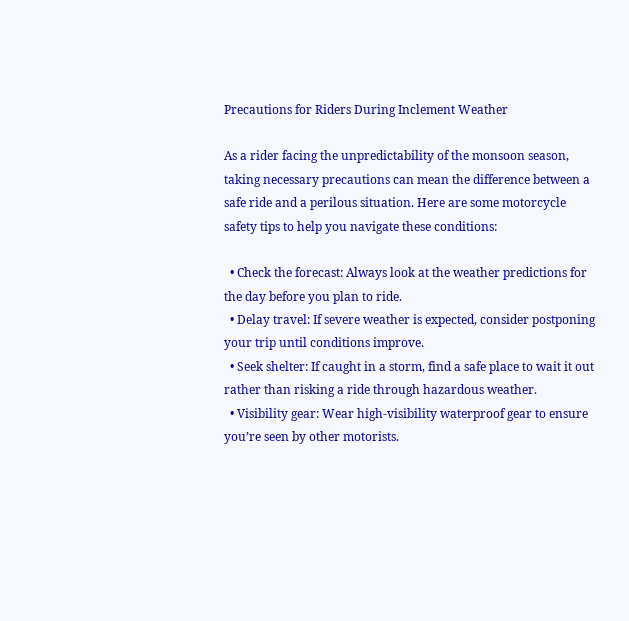Precautions for Riders During Inclement Weather

As a rider facing the unpredictability of the monsoon season, taking necessary precautions can mean the difference between a safe ride and a perilous situation. Here are some motorcycle safety tips to help you navigate these conditions:

  • Check the forecast: Always look at the weather predictions for the day before you plan to ride.
  • Delay travel: If severe weather is expected, consider postponing your trip until conditions improve.
  • Seek shelter: If caught in a storm, find a safe place to wait it out rather than risking a ride through hazardous weather.
  • Visibility gear: Wear high-visibility waterproof gear to ensure you’re seen by other motorists.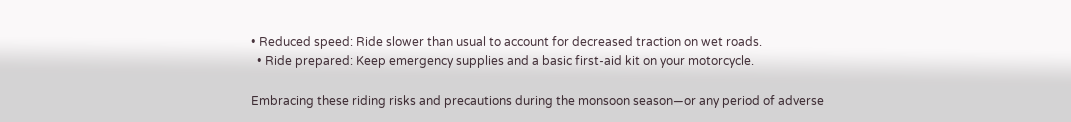• Reduced speed: Ride slower than usual to account for decreased traction on wet roads.
  • Ride prepared: Keep emergency supplies and a basic first-aid kit on your motorcycle.

Embracing these riding risks and precautions during the monsoon season—or any period of adverse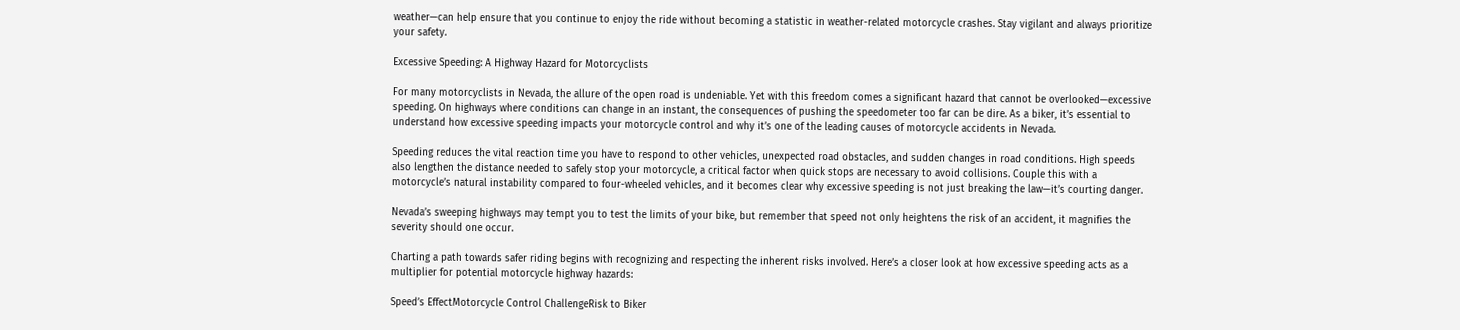weather—can help ensure that you continue to enjoy the ride without becoming a statistic in weather-related motorcycle crashes. Stay vigilant and always prioritize your safety.

Excessive Speeding: A Highway Hazard for Motorcyclists

For many motorcyclists in Nevada, the allure of the open road is undeniable. Yet with this freedom comes a significant hazard that cannot be overlooked—excessive speeding. On highways where conditions can change in an instant, the consequences of pushing the speedometer too far can be dire. As a biker, it’s essential to understand how excessive speeding impacts your motorcycle control and why it’s one of the leading causes of motorcycle accidents in Nevada.

Speeding reduces the vital reaction time you have to respond to other vehicles, unexpected road obstacles, and sudden changes in road conditions. High speeds also lengthen the distance needed to safely stop your motorcycle, a critical factor when quick stops are necessary to avoid collisions. Couple this with a motorcycle’s natural instability compared to four-wheeled vehicles, and it becomes clear why excessive speeding is not just breaking the law—it’s courting danger.

Nevada’s sweeping highways may tempt you to test the limits of your bike, but remember that speed not only heightens the risk of an accident, it magnifies the severity should one occur.

Charting a path towards safer riding begins with recognizing and respecting the inherent risks involved. Here’s a closer look at how excessive speeding acts as a multiplier for potential motorcycle highway hazards:

Speed’s EffectMotorcycle Control ChallengeRisk to Biker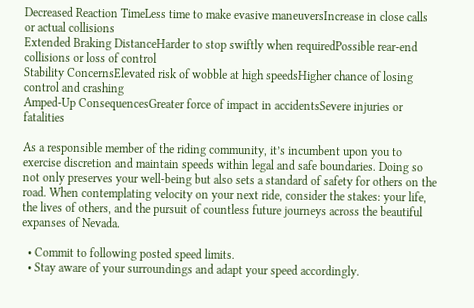Decreased Reaction TimeLess time to make evasive maneuversIncrease in close calls or actual collisions
Extended Braking DistanceHarder to stop swiftly when requiredPossible rear-end collisions or loss of control
Stability ConcernsElevated risk of wobble at high speedsHigher chance of losing control and crashing
Amped-Up ConsequencesGreater force of impact in accidentsSevere injuries or fatalities

As a responsible member of the riding community, it’s incumbent upon you to exercise discretion and maintain speeds within legal and safe boundaries. Doing so not only preserves your well-being but also sets a standard of safety for others on the road. When contemplating velocity on your next ride, consider the stakes: your life, the lives of others, and the pursuit of countless future journeys across the beautiful expanses of Nevada.

  • Commit to following posted speed limits.
  • Stay aware of your surroundings and adapt your speed accordingly.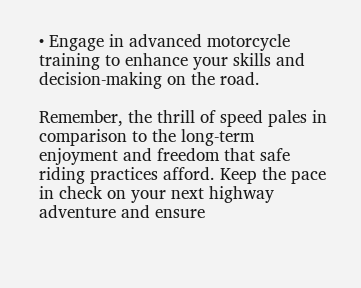• Engage in advanced motorcycle training to enhance your skills and decision-making on the road.

Remember, the thrill of speed pales in comparison to the long-term enjoyment and freedom that safe riding practices afford. Keep the pace in check on your next highway adventure and ensure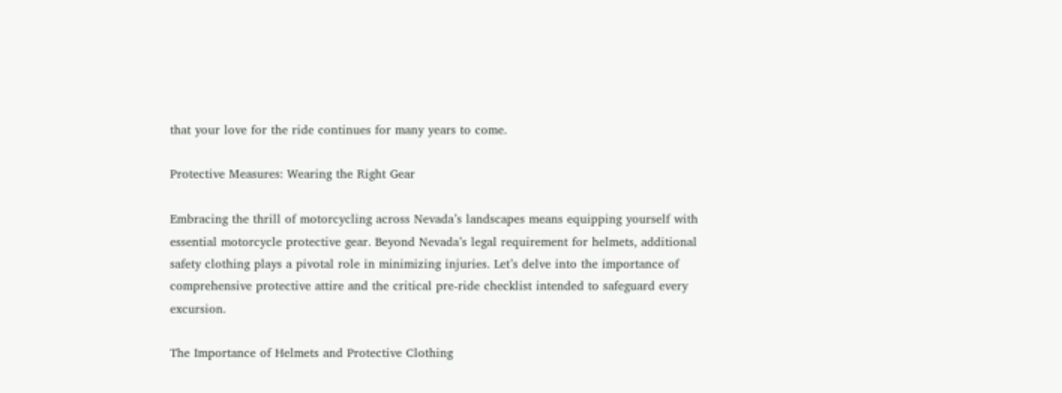that your love for the ride continues for many years to come.

Protective Measures: Wearing the Right Gear

Embracing the thrill of motorcycling across Nevada’s landscapes means equipping yourself with essential motorcycle protective gear. Beyond Nevada’s legal requirement for helmets, additional safety clothing plays a pivotal role in minimizing injuries. Let’s delve into the importance of comprehensive protective attire and the critical pre-ride checklist intended to safeguard every excursion.

The Importance of Helmets and Protective Clothing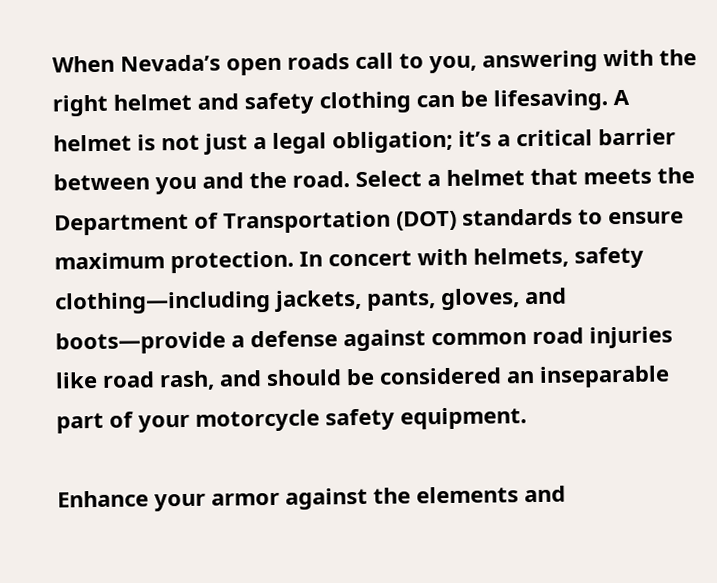When Nevada’s open roads call to you, answering with the right helmet and safety clothing can be lifesaving. A helmet is not just a legal obligation; it’s a critical barrier between you and the road. Select a helmet that meets the Department of Transportation (DOT) standards to ensure maximum protection. In concert with helmets, safety clothing—including jackets, pants, gloves, and boots—provide a defense against common road injuries like road rash, and should be considered an inseparable part of your motorcycle safety equipment.

Enhance your armor against the elements and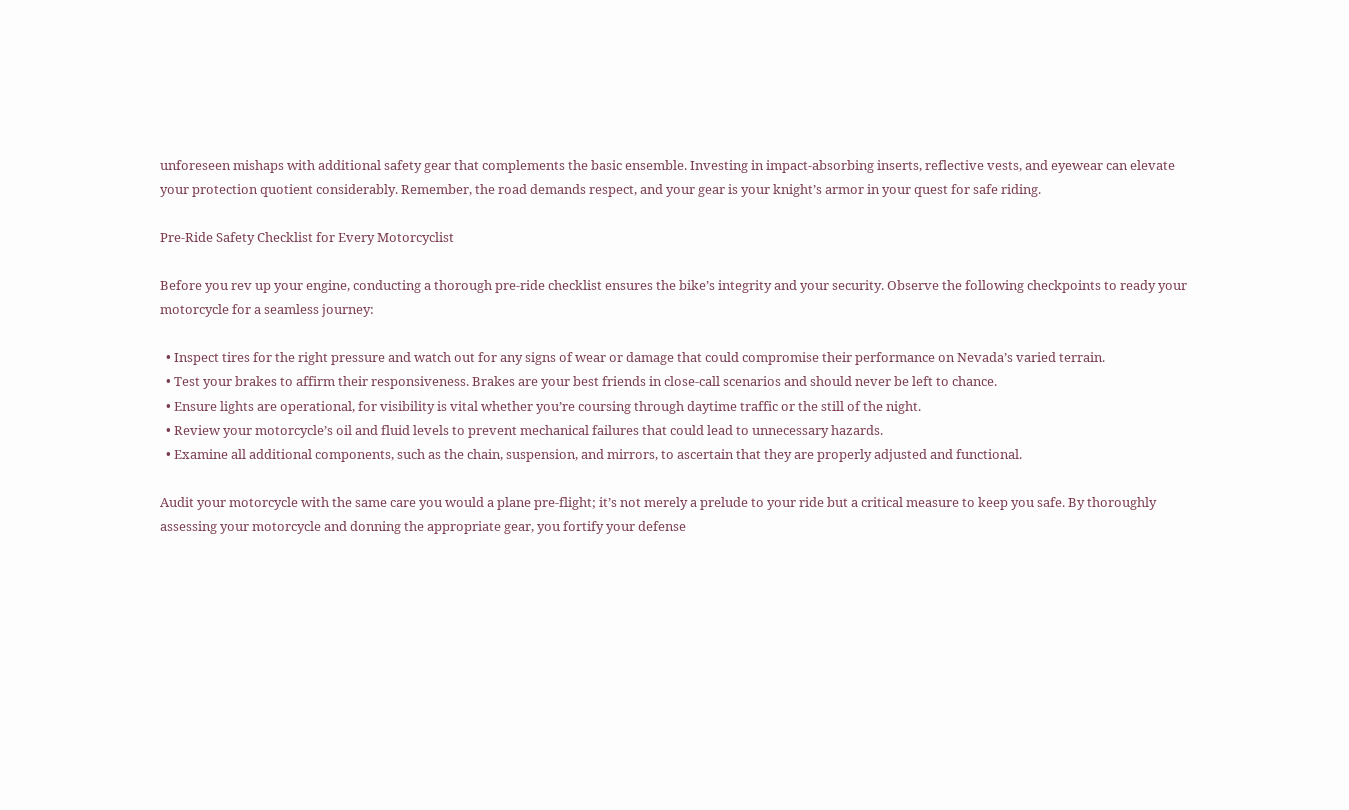unforeseen mishaps with additional safety gear that complements the basic ensemble. Investing in impact-absorbing inserts, reflective vests, and eyewear can elevate your protection quotient considerably. Remember, the road demands respect, and your gear is your knight’s armor in your quest for safe riding.

Pre-Ride Safety Checklist for Every Motorcyclist

Before you rev up your engine, conducting a thorough pre-ride checklist ensures the bike’s integrity and your security. Observe the following checkpoints to ready your motorcycle for a seamless journey:

  • Inspect tires for the right pressure and watch out for any signs of wear or damage that could compromise their performance on Nevada’s varied terrain.
  • Test your brakes to affirm their responsiveness. Brakes are your best friends in close-call scenarios and should never be left to chance.
  • Ensure lights are operational, for visibility is vital whether you’re coursing through daytime traffic or the still of the night.
  • Review your motorcycle’s oil and fluid levels to prevent mechanical failures that could lead to unnecessary hazards.
  • Examine all additional components, such as the chain, suspension, and mirrors, to ascertain that they are properly adjusted and functional.

Audit your motorcycle with the same care you would a plane pre-flight; it’s not merely a prelude to your ride but a critical measure to keep you safe. By thoroughly assessing your motorcycle and donning the appropriate gear, you fortify your defense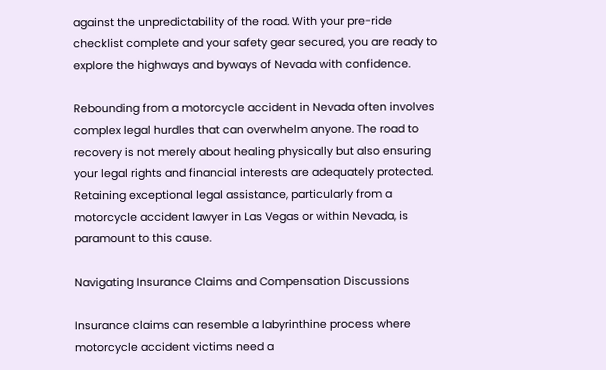against the unpredictability of the road. With your pre-ride checklist complete and your safety gear secured, you are ready to explore the highways and byways of Nevada with confidence.

Rebounding from a motorcycle accident in Nevada often involves complex legal hurdles that can overwhelm anyone. The road to recovery is not merely about healing physically but also ensuring your legal rights and financial interests are adequately protected. Retaining exceptional legal assistance, particularly from a motorcycle accident lawyer in Las Vegas or within Nevada, is paramount to this cause.

Navigating Insurance Claims and Compensation Discussions

Insurance claims can resemble a labyrinthine process where motorcycle accident victims need a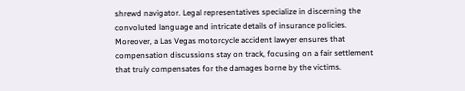shrewd navigator. Legal representatives specialize in discerning the convoluted language and intricate details of insurance policies. Moreover, a Las Vegas motorcycle accident lawyer ensures that compensation discussions stay on track, focusing on a fair settlement that truly compensates for the damages borne by the victims.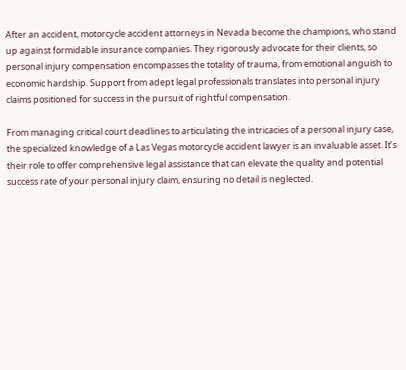After an accident, motorcycle accident attorneys in Nevada become the champions, who stand up against formidable insurance companies. They rigorously advocate for their clients, so personal injury compensation encompasses the totality of trauma, from emotional anguish to economic hardship. Support from adept legal professionals translates into personal injury claims positioned for success in the pursuit of rightful compensation.

From managing critical court deadlines to articulating the intricacies of a personal injury case, the specialized knowledge of a Las Vegas motorcycle accident lawyer is an invaluable asset. It’s their role to offer comprehensive legal assistance that can elevate the quality and potential success rate of your personal injury claim, ensuring no detail is neglected.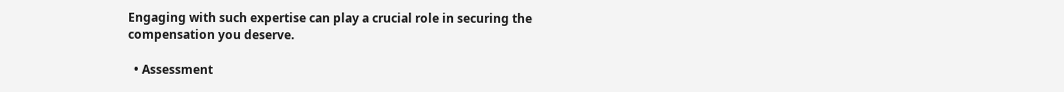Engaging with such expertise can play a crucial role in securing the compensation you deserve.

  • Assessment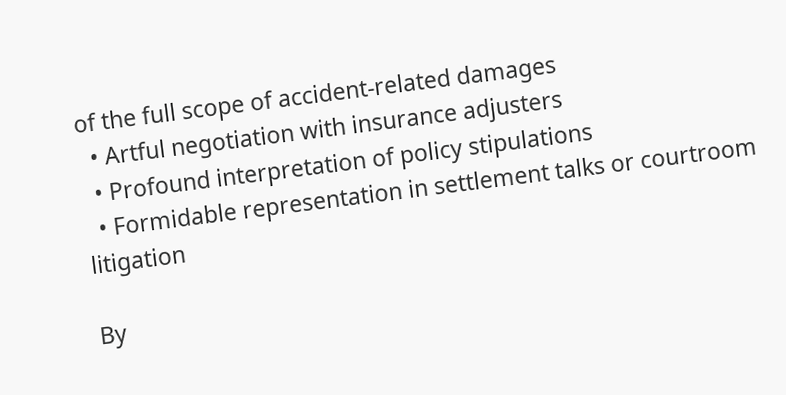of the full scope of accident-related damages
  • Artful negotiation with insurance adjusters
  • Profound interpretation of policy stipulations
  • Formidable representation in settlement talks or courtroom litigation

By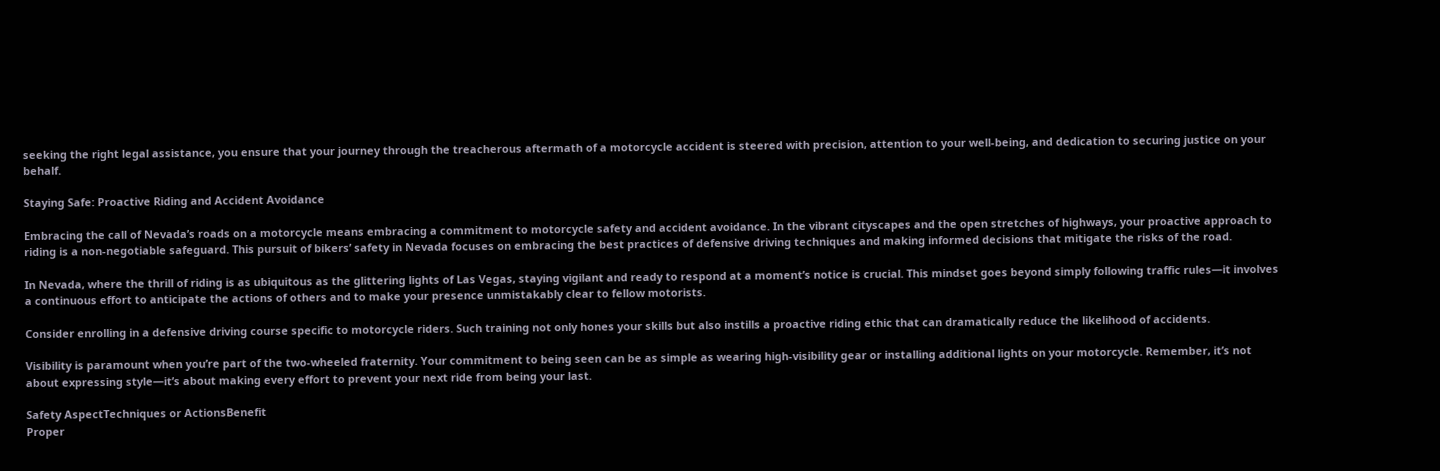seeking the right legal assistance, you ensure that your journey through the treacherous aftermath of a motorcycle accident is steered with precision, attention to your well-being, and dedication to securing justice on your behalf.

Staying Safe: Proactive Riding and Accident Avoidance

Embracing the call of Nevada’s roads on a motorcycle means embracing a commitment to motorcycle safety and accident avoidance. In the vibrant cityscapes and the open stretches of highways, your proactive approach to riding is a non-negotiable safeguard. This pursuit of bikers’ safety in Nevada focuses on embracing the best practices of defensive driving techniques and making informed decisions that mitigate the risks of the road.

In Nevada, where the thrill of riding is as ubiquitous as the glittering lights of Las Vegas, staying vigilant and ready to respond at a moment’s notice is crucial. This mindset goes beyond simply following traffic rules—it involves a continuous effort to anticipate the actions of others and to make your presence unmistakably clear to fellow motorists.

Consider enrolling in a defensive driving course specific to motorcycle riders. Such training not only hones your skills but also instills a proactive riding ethic that can dramatically reduce the likelihood of accidents.

Visibility is paramount when you’re part of the two-wheeled fraternity. Your commitment to being seen can be as simple as wearing high-visibility gear or installing additional lights on your motorcycle. Remember, it’s not about expressing style—it’s about making every effort to prevent your next ride from being your last.

Safety AspectTechniques or ActionsBenefit
Proper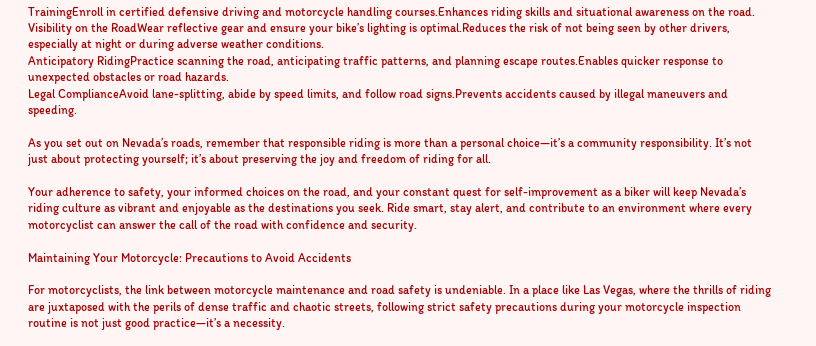TrainingEnroll in certified defensive driving and motorcycle handling courses.Enhances riding skills and situational awareness on the road.
Visibility on the RoadWear reflective gear and ensure your bike’s lighting is optimal.Reduces the risk of not being seen by other drivers, especially at night or during adverse weather conditions.
Anticipatory RidingPractice scanning the road, anticipating traffic patterns, and planning escape routes.Enables quicker response to unexpected obstacles or road hazards.
Legal ComplianceAvoid lane-splitting, abide by speed limits, and follow road signs.Prevents accidents caused by illegal maneuvers and speeding.

As you set out on Nevada’s roads, remember that responsible riding is more than a personal choice—it’s a community responsibility. It’s not just about protecting yourself; it’s about preserving the joy and freedom of riding for all.

Your adherence to safety, your informed choices on the road, and your constant quest for self-improvement as a biker will keep Nevada’s riding culture as vibrant and enjoyable as the destinations you seek. Ride smart, stay alert, and contribute to an environment where every motorcyclist can answer the call of the road with confidence and security.

Maintaining Your Motorcycle: Precautions to Avoid Accidents

For motorcyclists, the link between motorcycle maintenance and road safety is undeniable. In a place like Las Vegas, where the thrills of riding are juxtaposed with the perils of dense traffic and chaotic streets, following strict safety precautions during your motorcycle inspection routine is not just good practice—it’s a necessity.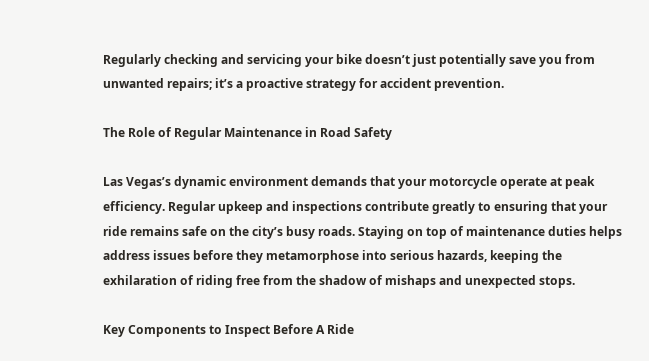Regularly checking and servicing your bike doesn’t just potentially save you from unwanted repairs; it’s a proactive strategy for accident prevention.

The Role of Regular Maintenance in Road Safety

Las Vegas’s dynamic environment demands that your motorcycle operate at peak efficiency. Regular upkeep and inspections contribute greatly to ensuring that your ride remains safe on the city’s busy roads. Staying on top of maintenance duties helps address issues before they metamorphose into serious hazards, keeping the exhilaration of riding free from the shadow of mishaps and unexpected stops.

Key Components to Inspect Before A Ride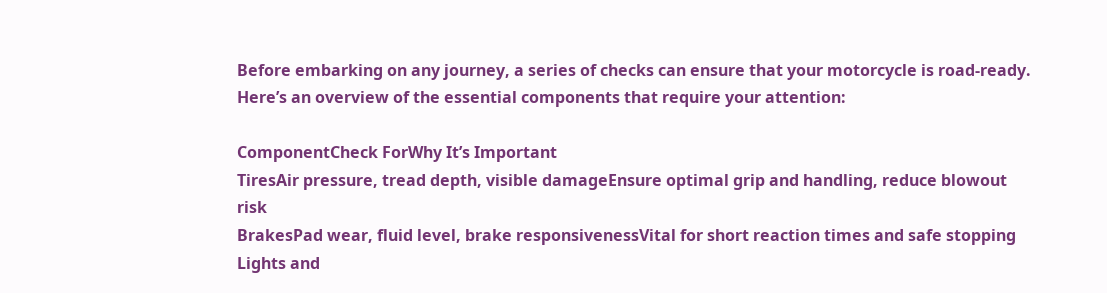Before embarking on any journey, a series of checks can ensure that your motorcycle is road-ready. Here’s an overview of the essential components that require your attention:

ComponentCheck ForWhy It’s Important
TiresAir pressure, tread depth, visible damageEnsure optimal grip and handling, reduce blowout risk
BrakesPad wear, fluid level, brake responsivenessVital for short reaction times and safe stopping
Lights and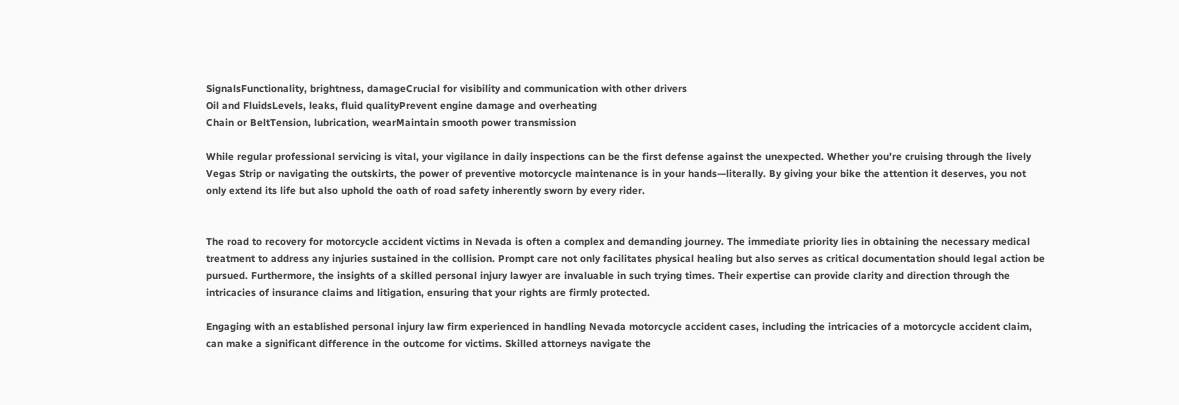SignalsFunctionality, brightness, damageCrucial for visibility and communication with other drivers
Oil and FluidsLevels, leaks, fluid qualityPrevent engine damage and overheating
Chain or BeltTension, lubrication, wearMaintain smooth power transmission

While regular professional servicing is vital, your vigilance in daily inspections can be the first defense against the unexpected. Whether you’re cruising through the lively Vegas Strip or navigating the outskirts, the power of preventive motorcycle maintenance is in your hands—literally. By giving your bike the attention it deserves, you not only extend its life but also uphold the oath of road safety inherently sworn by every rider.


The road to recovery for motorcycle accident victims in Nevada is often a complex and demanding journey. The immediate priority lies in obtaining the necessary medical treatment to address any injuries sustained in the collision. Prompt care not only facilitates physical healing but also serves as critical documentation should legal action be pursued. Furthermore, the insights of a skilled personal injury lawyer are invaluable in such trying times. Their expertise can provide clarity and direction through the intricacies of insurance claims and litigation, ensuring that your rights are firmly protected.

Engaging with an established personal injury law firm experienced in handling Nevada motorcycle accident cases, including the intricacies of a motorcycle accident claim, can make a significant difference in the outcome for victims. Skilled attorneys navigate the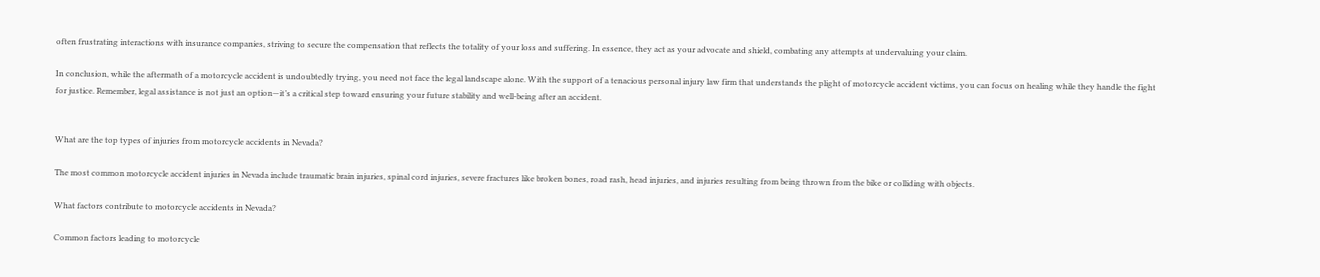often frustrating interactions with insurance companies, striving to secure the compensation that reflects the totality of your loss and suffering. In essence, they act as your advocate and shield, combating any attempts at undervaluing your claim.

In conclusion, while the aftermath of a motorcycle accident is undoubtedly trying, you need not face the legal landscape alone. With the support of a tenacious personal injury law firm that understands the plight of motorcycle accident victims, you can focus on healing while they handle the fight for justice. Remember, legal assistance is not just an option—it’s a critical step toward ensuring your future stability and well-being after an accident.


What are the top types of injuries from motorcycle accidents in Nevada?

The most common motorcycle accident injuries in Nevada include traumatic brain injuries, spinal cord injuries, severe fractures like broken bones, road rash, head injuries, and injuries resulting from being thrown from the bike or colliding with objects.

What factors contribute to motorcycle accidents in Nevada?

Common factors leading to motorcycle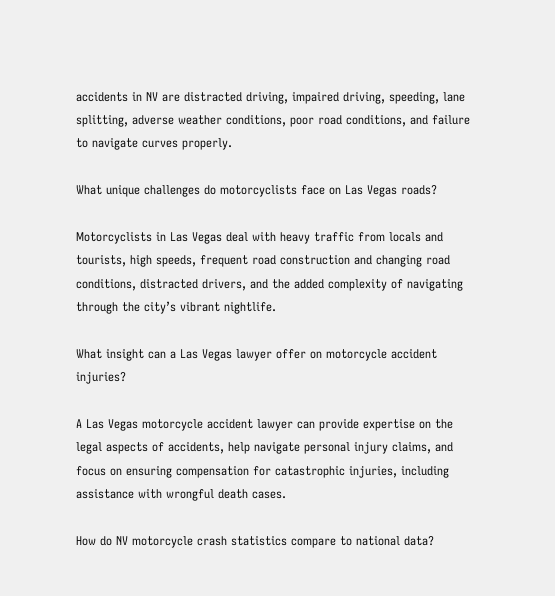accidents in NV are distracted driving, impaired driving, speeding, lane splitting, adverse weather conditions, poor road conditions, and failure to navigate curves properly.

What unique challenges do motorcyclists face on Las Vegas roads?

Motorcyclists in Las Vegas deal with heavy traffic from locals and tourists, high speeds, frequent road construction and changing road conditions, distracted drivers, and the added complexity of navigating through the city’s vibrant nightlife.

What insight can a Las Vegas lawyer offer on motorcycle accident injuries?

A Las Vegas motorcycle accident lawyer can provide expertise on the legal aspects of accidents, help navigate personal injury claims, and focus on ensuring compensation for catastrophic injuries, including assistance with wrongful death cases.

How do NV motorcycle crash statistics compare to national data?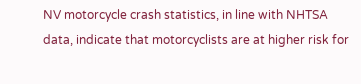NV motorcycle crash statistics, in line with NHTSA data, indicate that motorcyclists are at higher risk for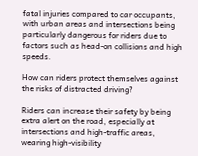fatal injuries compared to car occupants, with urban areas and intersections being particularly dangerous for riders due to factors such as head-on collisions and high speeds.

How can riders protect themselves against the risks of distracted driving?

Riders can increase their safety by being extra alert on the road, especially at intersections and high-traffic areas, wearing high-visibility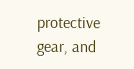protective gear, and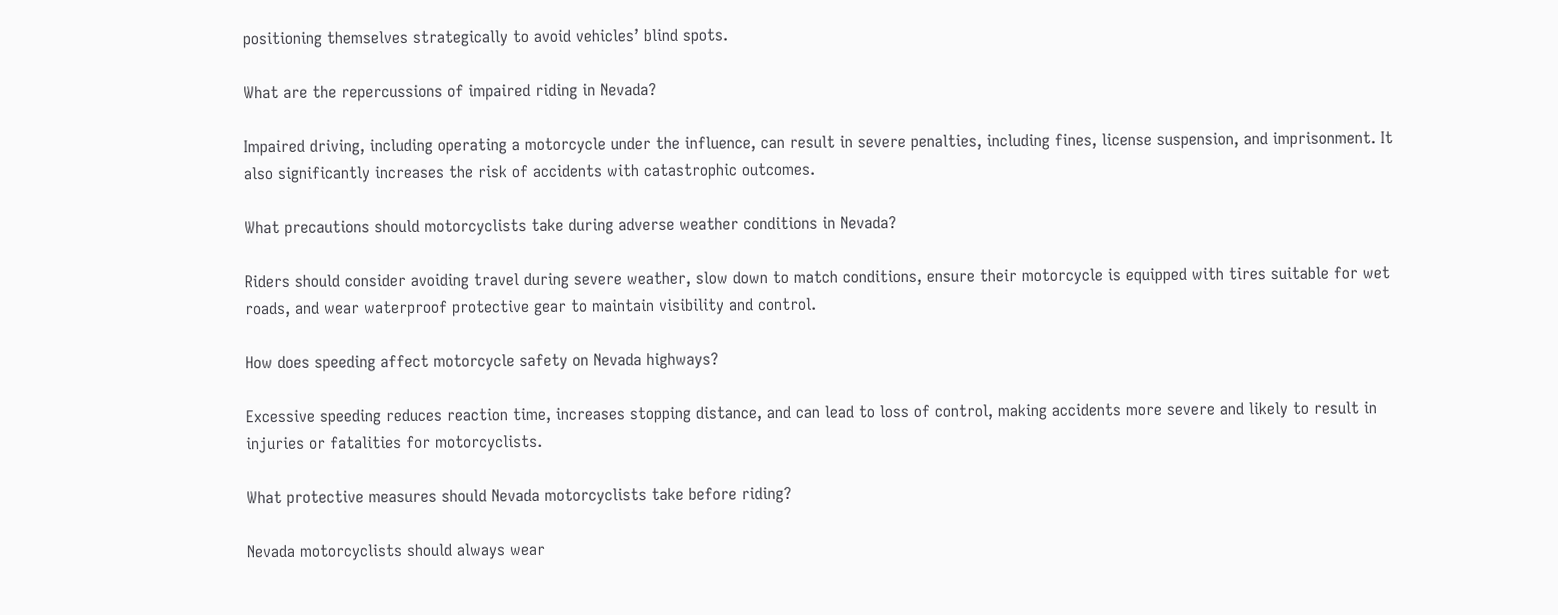positioning themselves strategically to avoid vehicles’ blind spots.

What are the repercussions of impaired riding in Nevada?

Impaired driving, including operating a motorcycle under the influence, can result in severe penalties, including fines, license suspension, and imprisonment. It also significantly increases the risk of accidents with catastrophic outcomes.

What precautions should motorcyclists take during adverse weather conditions in Nevada?

Riders should consider avoiding travel during severe weather, slow down to match conditions, ensure their motorcycle is equipped with tires suitable for wet roads, and wear waterproof protective gear to maintain visibility and control.

How does speeding affect motorcycle safety on Nevada highways?

Excessive speeding reduces reaction time, increases stopping distance, and can lead to loss of control, making accidents more severe and likely to result in injuries or fatalities for motorcyclists.

What protective measures should Nevada motorcyclists take before riding?

Nevada motorcyclists should always wear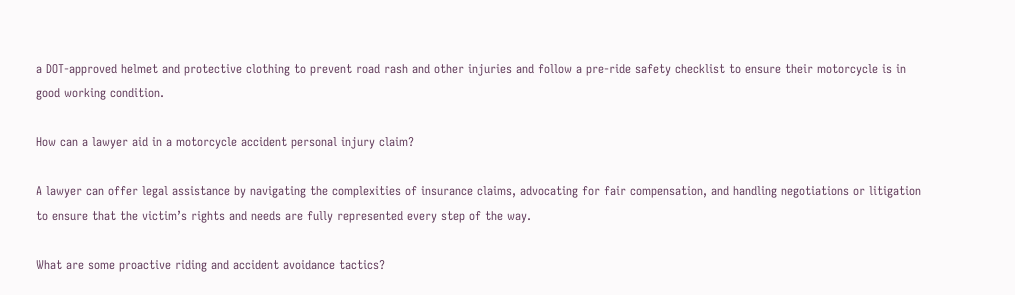a DOT-approved helmet and protective clothing to prevent road rash and other injuries and follow a pre-ride safety checklist to ensure their motorcycle is in good working condition.

How can a lawyer aid in a motorcycle accident personal injury claim?

A lawyer can offer legal assistance by navigating the complexities of insurance claims, advocating for fair compensation, and handling negotiations or litigation to ensure that the victim’s rights and needs are fully represented every step of the way.

What are some proactive riding and accident avoidance tactics?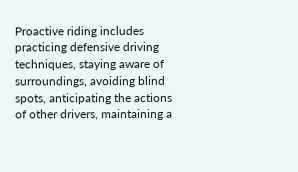Proactive riding includes practicing defensive driving techniques, staying aware of surroundings, avoiding blind spots, anticipating the actions of other drivers, maintaining a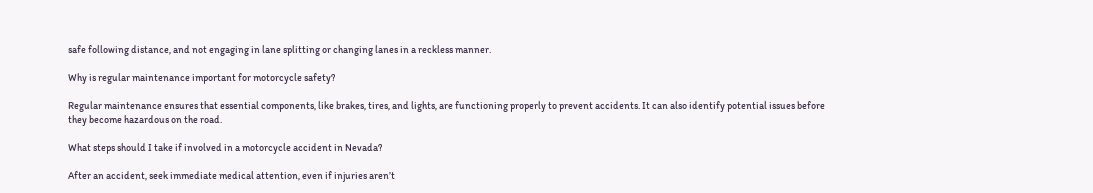safe following distance, and not engaging in lane splitting or changing lanes in a reckless manner.

Why is regular maintenance important for motorcycle safety?

Regular maintenance ensures that essential components, like brakes, tires, and lights, are functioning properly to prevent accidents. It can also identify potential issues before they become hazardous on the road.

What steps should I take if involved in a motorcycle accident in Nevada?

After an accident, seek immediate medical attention, even if injuries aren’t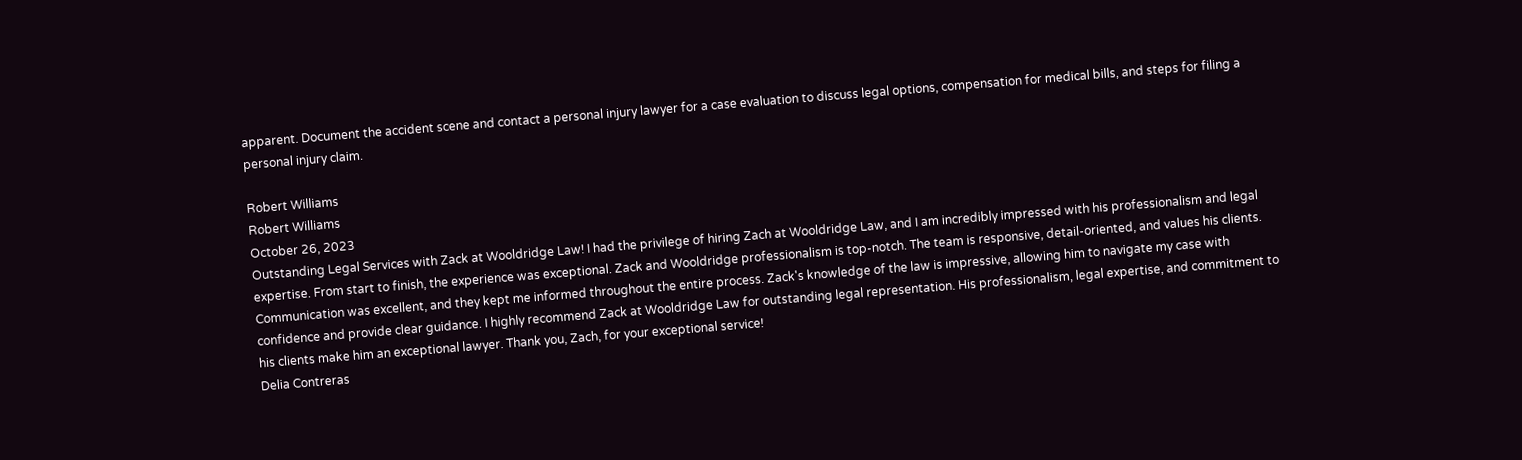apparent. Document the accident scene and contact a personal injury lawyer for a case evaluation to discuss legal options, compensation for medical bills, and steps for filing a personal injury claim.

Robert Williams
Robert Williams
October 26, 2023
Outstanding Legal Services with Zack at Wooldridge Law! I had the privilege of hiring Zach at Wooldridge Law, and I am incredibly impressed with his professionalism and legal expertise. From start to finish, the experience was exceptional. Zack and Wooldridge professionalism is top-notch. The team is responsive, detail-oriented, and values his clients. Communication was excellent, and they kept me informed throughout the entire process. Zack's knowledge of the law is impressive, allowing him to navigate my case with confidence and provide clear guidance. I highly recommend Zack at Wooldridge Law for outstanding legal representation. His professionalism, legal expertise, and commitment to his clients make him an exceptional lawyer. Thank you, Zach, for your exceptional service!
Delia Contreras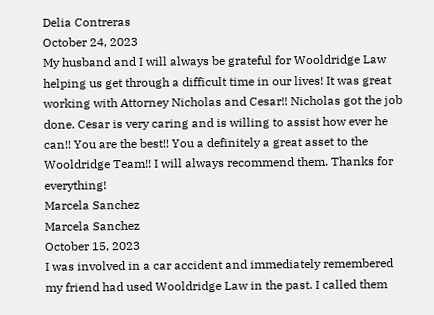Delia Contreras
October 24, 2023
My husband and I will always be grateful for Wooldridge Law helping us get through a difficult time in our lives! It was great working with Attorney Nicholas and Cesar!! Nicholas got the job done. Cesar is very caring and is willing to assist how ever he can!! You are the best!! You a definitely a great asset to the Wooldridge Team!! I will always recommend them. Thanks for everything!
Marcela Sanchez
Marcela Sanchez
October 15, 2023
I was involved in a car accident and immediately remembered my friend had used Wooldridge Law in the past. I called them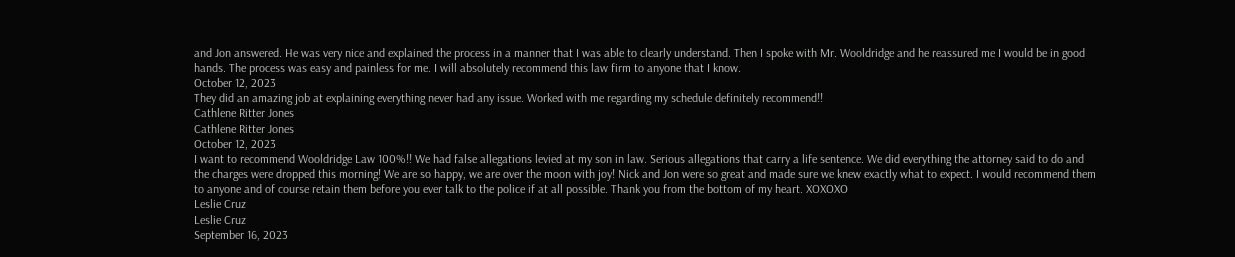and Jon answered. He was very nice and explained the process in a manner that I was able to clearly understand. Then I spoke with Mr. Wooldridge and he reassured me I would be in good hands. The process was easy and painless for me. I will absolutely recommend this law firm to anyone that I know.
October 12, 2023
They did an amazing job at explaining everything never had any issue. Worked with me regarding my schedule definitely recommend!!
Cathlene Ritter Jones
Cathlene Ritter Jones
October 12, 2023
I want to recommend Wooldridge Law 100%!! We had false allegations levied at my son in law. Serious allegations that carry a life sentence. We did everything the attorney said to do and the charges were dropped this morning! We are so happy, we are over the moon with joy! Nick and Jon were so great and made sure we knew exactly what to expect. I would recommend them to anyone and of course retain them before you ever talk to the police if at all possible. Thank you from the bottom of my heart. XOXOXO
Leslie Cruz
Leslie Cruz
September 16, 2023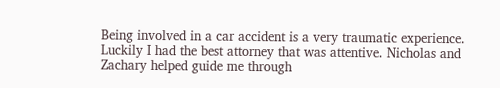Being involved in a car accident is a very traumatic experience. Luckily I had the best attorney that was attentive. Nicholas and Zachary helped guide me through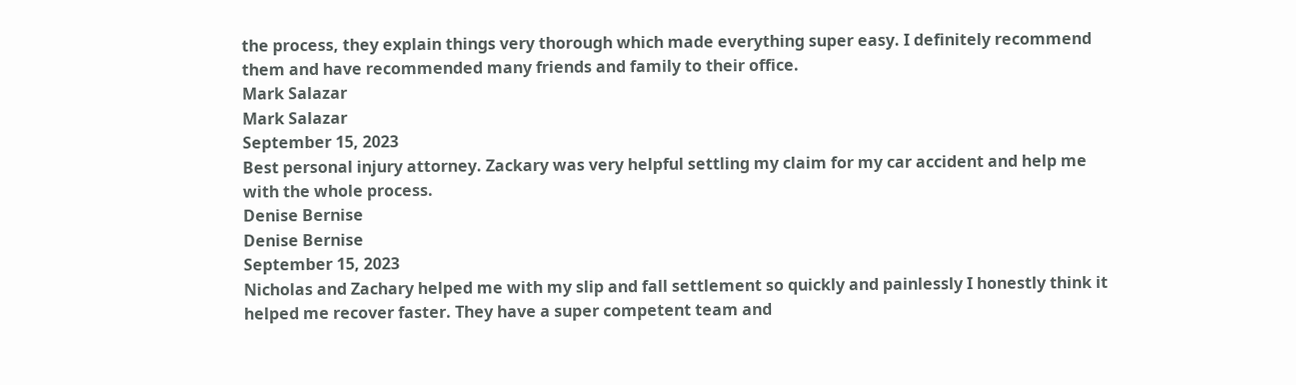the process, they explain things very thorough which made everything super easy. I definitely recommend them and have recommended many friends and family to their office.
Mark Salazar
Mark Salazar
September 15, 2023
Best personal injury attorney. Zackary was very helpful settling my claim for my car accident and help me with the whole process.
Denise Bernise
Denise Bernise
September 15, 2023
Nicholas and Zachary helped me with my slip and fall settlement so quickly and painlessly I honestly think it helped me recover faster. They have a super competent team and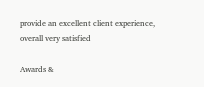provide an excellent client experience, overall very satisfied

Awards &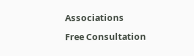Associations

Free Consultation